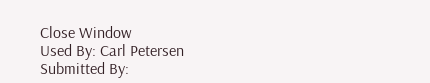Close Window
Used By: Carl Petersen
Submitted By: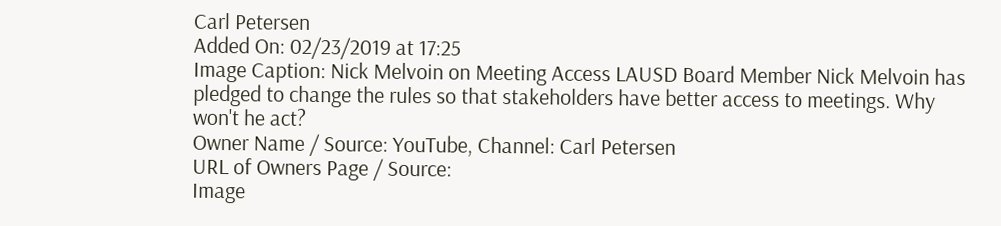Carl Petersen
Added On: 02/23/2019 at 17:25
Image Caption: Nick Melvoin on Meeting Access LAUSD Board Member Nick Melvoin has pledged to change the rules so that stakeholders have better access to meetings. Why won't he act?
Owner Name / Source: YouTube, Channel: Carl Petersen
URL of Owners Page / Source:
Image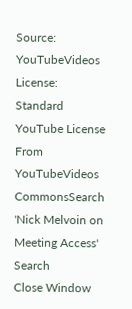Source: YouTubeVideos
License: Standard YouTube License
From YouTubeVideos CommonsSearch 'Nick Melvoin on Meeting Access' Search
Close Window